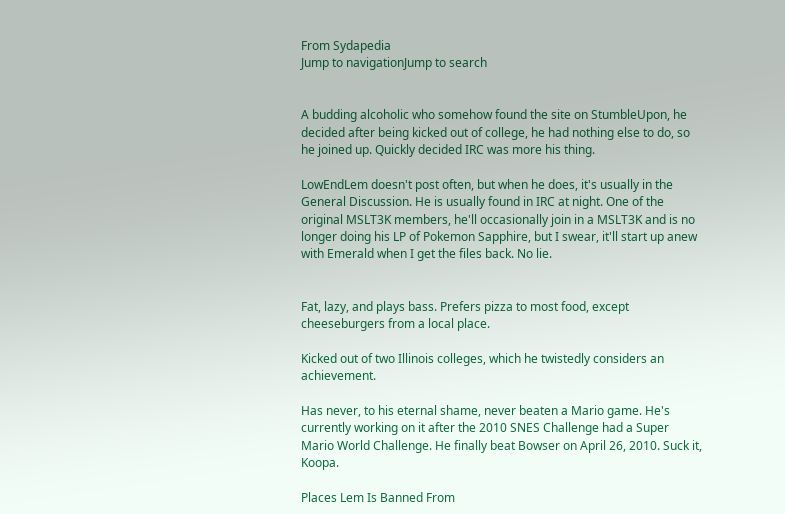From Sydapedia
Jump to navigationJump to search


A budding alcoholic who somehow found the site on StumbleUpon, he decided after being kicked out of college, he had nothing else to do, so he joined up. Quickly decided IRC was more his thing.

LowEndLem doesn't post often, but when he does, it's usually in the General Discussion. He is usually found in IRC at night. One of the original MSLT3K members, he'll occasionally join in a MSLT3K and is no longer doing his LP of Pokemon Sapphire, but I swear, it'll start up anew with Emerald when I get the files back. No lie.


Fat, lazy, and plays bass. Prefers pizza to most food, except cheeseburgers from a local place.

Kicked out of two Illinois colleges, which he twistedly considers an achievement.

Has never, to his eternal shame, never beaten a Mario game. He's currently working on it after the 2010 SNES Challenge had a Super Mario World Challenge. He finally beat Bowser on April 26, 2010. Suck it, Koopa.

Places Lem Is Banned From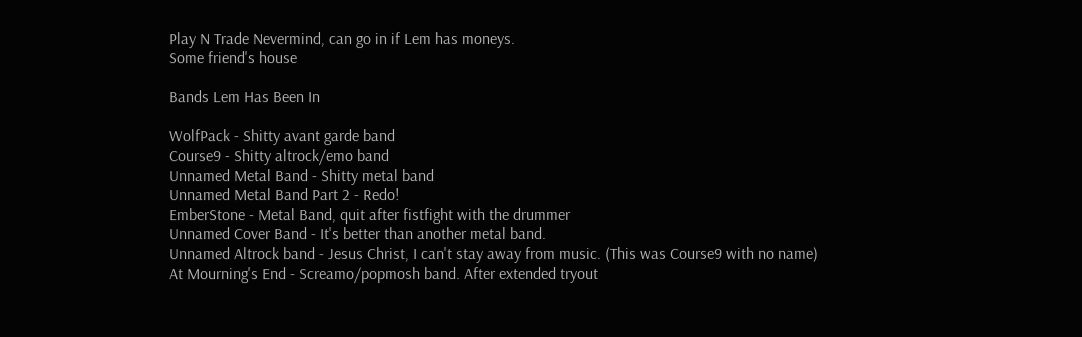Play N Trade Nevermind, can go in if Lem has moneys.
Some friend's house

Bands Lem Has Been In

WolfPack - Shitty avant garde band
Course9 - Shitty altrock/emo band
Unnamed Metal Band - Shitty metal band
Unnamed Metal Band Part 2 - Redo!
EmberStone - Metal Band, quit after fistfight with the drummer
Unnamed Cover Band - It's better than another metal band.
Unnamed Altrock band - Jesus Christ, I can't stay away from music. (This was Course9 with no name)
At Mourning's End - Screamo/popmosh band. After extended tryout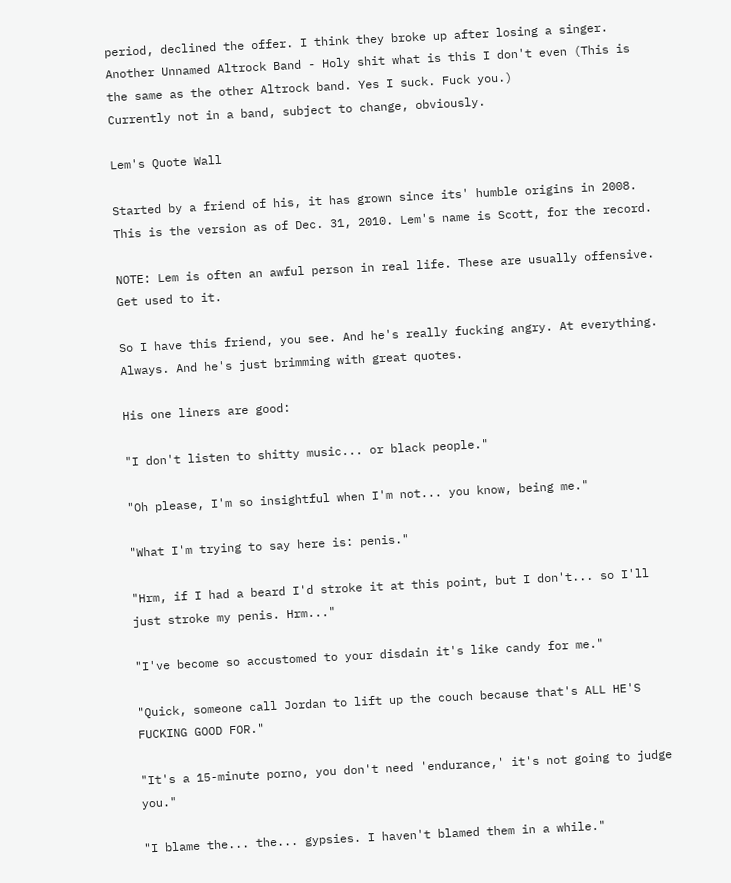period, declined the offer. I think they broke up after losing a singer.
Another Unnamed Altrock Band - Holy shit what is this I don't even (This is the same as the other Altrock band. Yes I suck. Fuck you.)
Currently not in a band, subject to change, obviously.

Lem's Quote Wall

Started by a friend of his, it has grown since its' humble origins in 2008. This is the version as of Dec. 31, 2010. Lem's name is Scott, for the record.

NOTE: Lem is often an awful person in real life. These are usually offensive. Get used to it.

So I have this friend, you see. And he's really fucking angry. At everything. Always. And he's just brimming with great quotes.

His one liners are good:

"I don't listen to shitty music... or black people."

"Oh please, I'm so insightful when I'm not... you know, being me."

"What I'm trying to say here is: penis."

"Hrm, if I had a beard I'd stroke it at this point, but I don't... so I'll just stroke my penis. Hrm..."

"I've become so accustomed to your disdain it's like candy for me."

"Quick, someone call Jordan to lift up the couch because that's ALL HE'S FUCKING GOOD FOR."

"It's a 15-minute porno, you don't need 'endurance,' it's not going to judge you."

"I blame the... the... gypsies. I haven't blamed them in a while."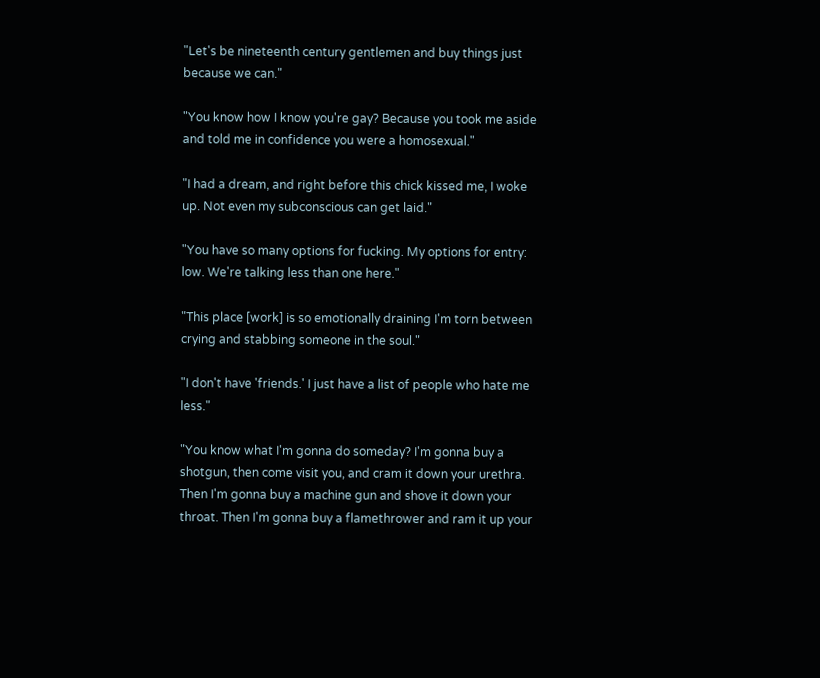"Let's be nineteenth century gentlemen and buy things just because we can."

"You know how I know you're gay? Because you took me aside and told me in confidence you were a homosexual."

"I had a dream, and right before this chick kissed me, I woke up. Not even my subconscious can get laid."

"You have so many options for fucking. My options for entry: low. We're talking less than one here."

"This place [work] is so emotionally draining I'm torn between crying and stabbing someone in the soul."

"I don't have 'friends.' I just have a list of people who hate me less."

"You know what I'm gonna do someday? I'm gonna buy a shotgun, then come visit you, and cram it down your urethra. Then I'm gonna buy a machine gun and shove it down your throat. Then I'm gonna buy a flamethrower and ram it up your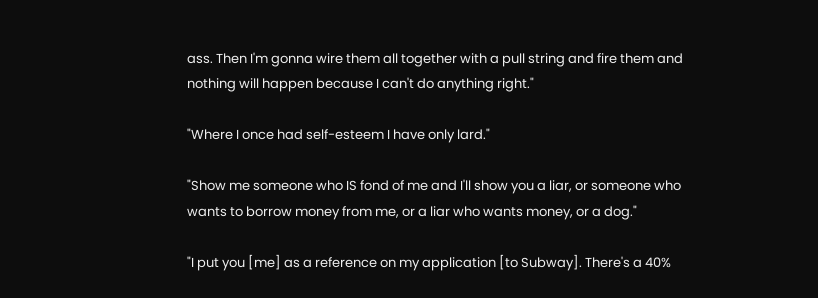ass. Then I'm gonna wire them all together with a pull string and fire them and nothing will happen because I can't do anything right."

"Where I once had self-esteem I have only lard."

"Show me someone who IS fond of me and I'll show you a liar, or someone who wants to borrow money from me, or a liar who wants money, or a dog."

"I put you [me] as a reference on my application [to Subway]. There's a 40%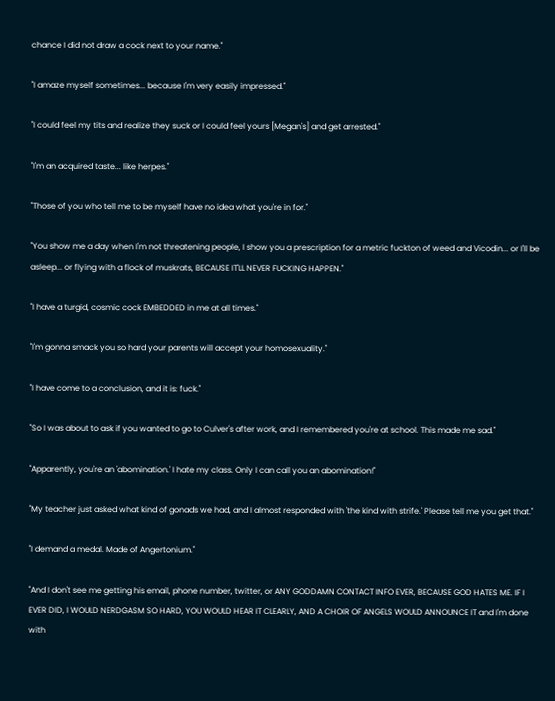chance I did not draw a cock next to your name."

"I amaze myself sometimes... because I'm very easily impressed."

"I could feel my tits and realize they suck or I could feel yours [Megan's] and get arrested."

"I'm an acquired taste... like herpes."

"Those of you who tell me to be myself have no idea what you're in for."

"You show me a day when I'm not threatening people, I show you a prescription for a metric fuckton of weed and Vicodin... or I'll be asleep... or flying with a flock of muskrats, BECAUSE IT'LL NEVER FUCKING HAPPEN."

"I have a turgid, cosmic cock EMBEDDED in me at all times."

"I'm gonna smack you so hard your parents will accept your homosexuality."

"I have come to a conclusion, and it is: fuck."

"So I was about to ask if you wanted to go to Culver's after work, and I remembered you're at school. This made me sad."

"Apparently, you're an 'abomination.' I hate my class. Only I can call you an abomination!"

"My teacher just asked what kind of gonads we had, and I almost responded with 'the kind with strife.' Please tell me you get that."

"I demand a medal. Made of Angertonium."

"And I don't see me getting his email, phone number, twitter, or ANY GODDAMN CONTACT INFO EVER, BECAUSE GOD HATES ME. IF I EVER DID, I WOULD NERDGASM SO HARD, YOU WOULD HEAR IT CLEARLY, AND A CHOIR OF ANGELS WOULD ANNOUNCE IT and I'm done with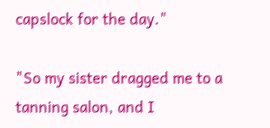capslock for the day."

"So my sister dragged me to a tanning salon, and I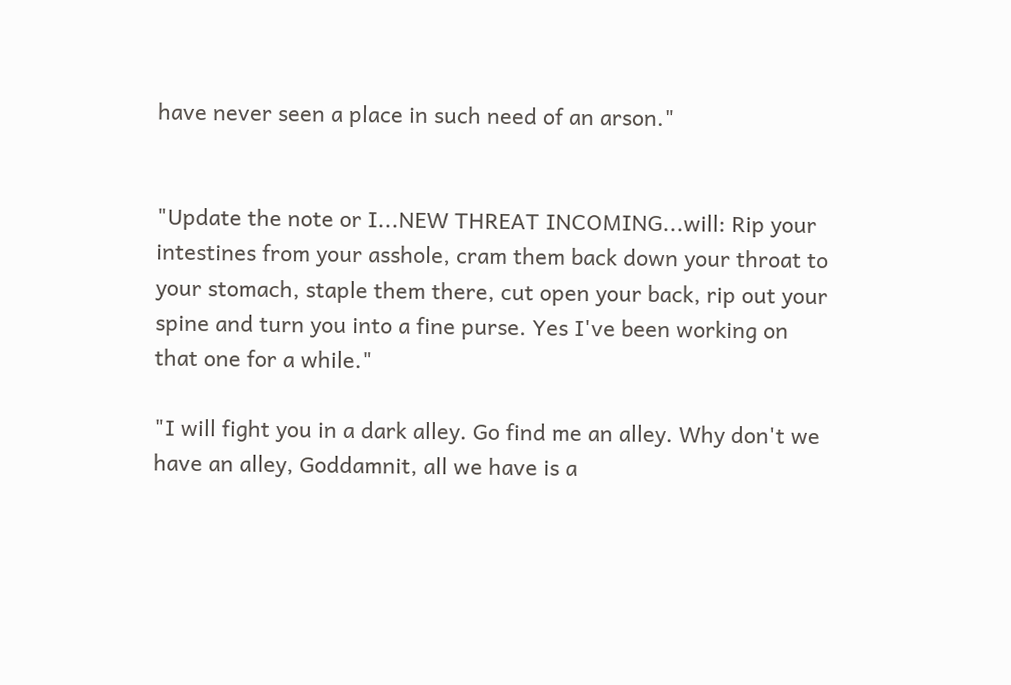have never seen a place in such need of an arson."


"Update the note or I...NEW THREAT INCOMING...will: Rip your intestines from your asshole, cram them back down your throat to your stomach, staple them there, cut open your back, rip out your spine and turn you into a fine purse. Yes I've been working on that one for a while."

"I will fight you in a dark alley. Go find me an alley. Why don't we have an alley, Goddamnit, all we have is a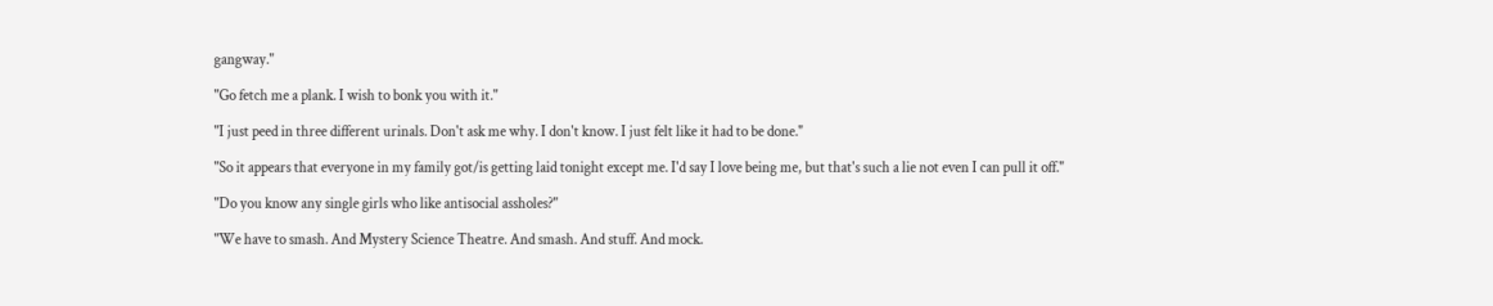gangway."

"Go fetch me a plank. I wish to bonk you with it."

"I just peed in three different urinals. Don't ask me why. I don't know. I just felt like it had to be done."

"So it appears that everyone in my family got/is getting laid tonight except me. I'd say I love being me, but that's such a lie not even I can pull it off."

"Do you know any single girls who like antisocial assholes?"

"We have to smash. And Mystery Science Theatre. And smash. And stuff. And mock.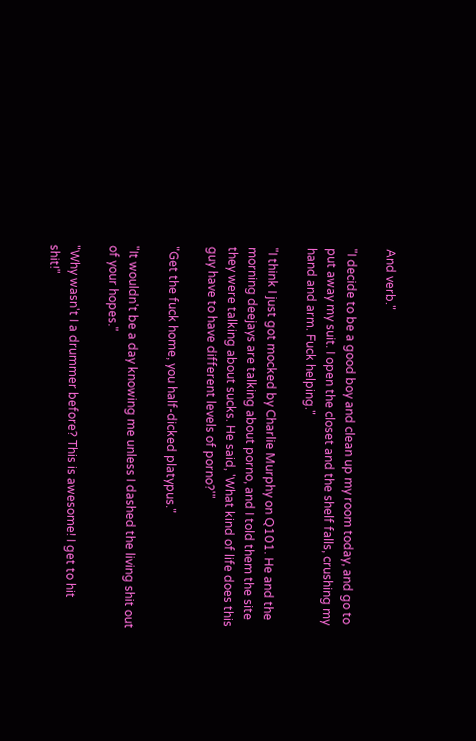And verb."

"I decide to be a good boy and clean up my room today, and go to put away my suit. I open the closet and the shelf falls, crushing my hand and arm. Fuck helping."

"I think I just got mocked by Charlie Murphy on Q101. He and the morning deejays are talking about porno, and I told them the site they were talking about sucks. He said, 'What kind of life does this guy have to have different levels of porno?'"

"Get the fuck home, you half-dicked platypus."

"It wouldn't be a day knowing me unless I dashed the living shit out of your hopes."

"Why wasn't I a drummer before? This is awesome! I get to hit shit!"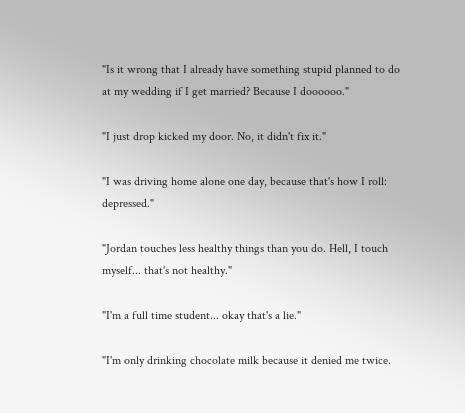"Is it wrong that I already have something stupid planned to do at my wedding if I get married? Because I doooooo."

"I just drop kicked my door. No, it didn't fix it."

"I was driving home alone one day, because that's how I roll: depressed."

"Jordan touches less healthy things than you do. Hell, I touch myself... that's not healthy."

"I'm a full time student... okay that's a lie."

"I'm only drinking chocolate milk because it denied me twice.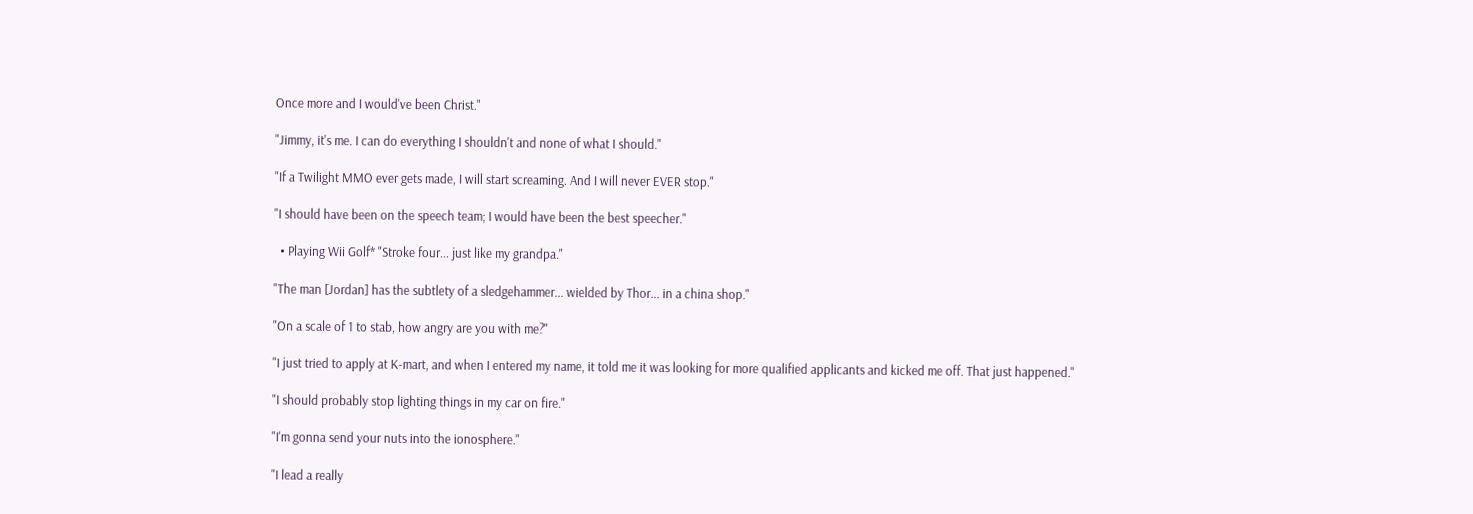Once more and I would've been Christ."

"Jimmy, it's me. I can do everything I shouldn't and none of what I should."

"If a Twilight MMO ever gets made, I will start screaming. And I will never EVER stop."

"I should have been on the speech team; I would have been the best speecher."

  • Playing Wii Golf* "Stroke four... just like my grandpa."

"The man [Jordan] has the subtlety of a sledgehammer... wielded by Thor... in a china shop."

"On a scale of 1 to stab, how angry are you with me?"

"I just tried to apply at K-mart, and when I entered my name, it told me it was looking for more qualified applicants and kicked me off. That just happened."

"I should probably stop lighting things in my car on fire."

"I'm gonna send your nuts into the ionosphere."

"I lead a really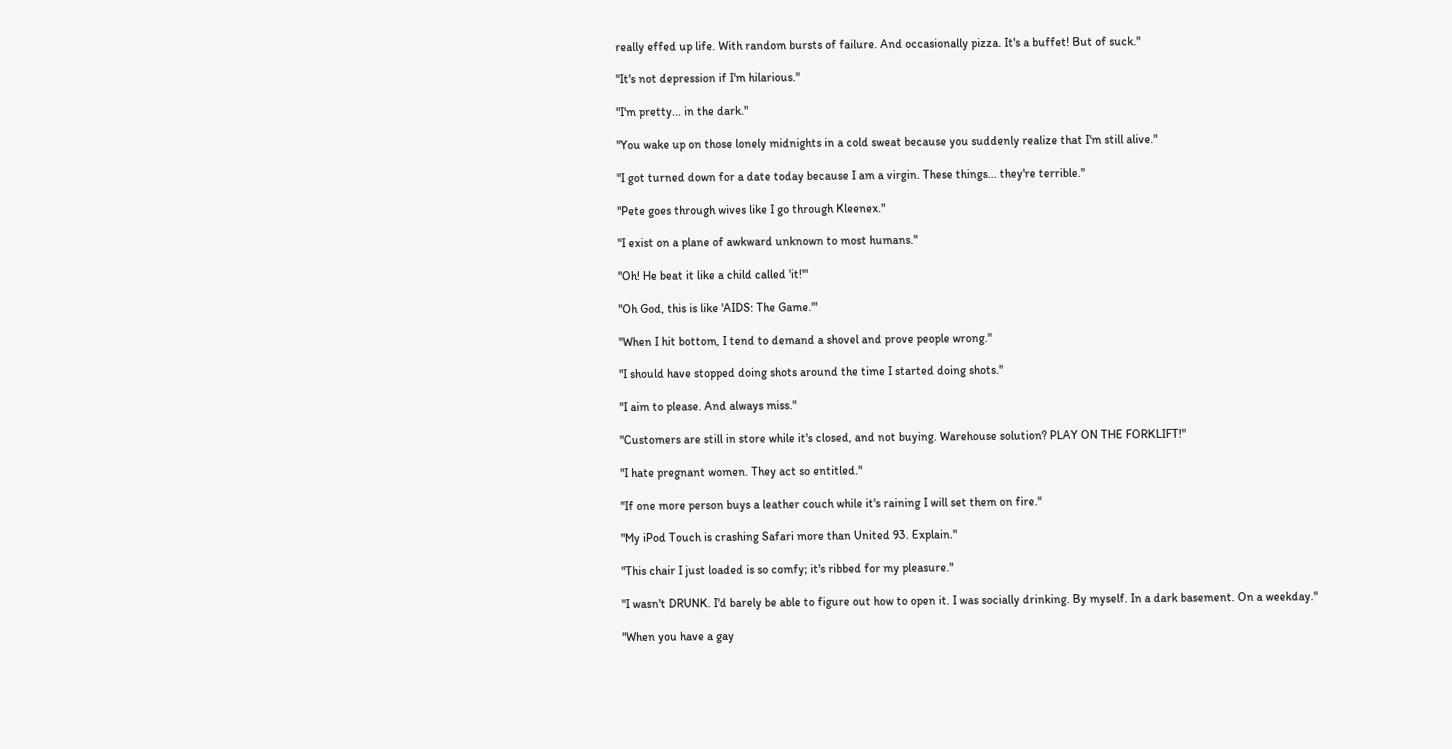really effed up life. With random bursts of failure. And occasionally pizza. It's a buffet! But of suck."

"It's not depression if I'm hilarious."

"I'm pretty... in the dark."

"You wake up on those lonely midnights in a cold sweat because you suddenly realize that I'm still alive."

"I got turned down for a date today because I am a virgin. These things... they're terrible."

"Pete goes through wives like I go through Kleenex."

"I exist on a plane of awkward unknown to most humans."

"Oh! He beat it like a child called 'it!'"

"Oh God, this is like 'AIDS: The Game.'"

"When I hit bottom, I tend to demand a shovel and prove people wrong."

"I should have stopped doing shots around the time I started doing shots."

"I aim to please. And always miss."

"Customers are still in store while it's closed, and not buying. Warehouse solution? PLAY ON THE FORKLIFT!"

"I hate pregnant women. They act so entitled."

"If one more person buys a leather couch while it's raining I will set them on fire."

"My iPod Touch is crashing Safari more than United 93. Explain."

"This chair I just loaded is so comfy; it's ribbed for my pleasure."

"I wasn't DRUNK. I'd barely be able to figure out how to open it. I was socially drinking. By myself. In a dark basement. On a weekday."

"When you have a gay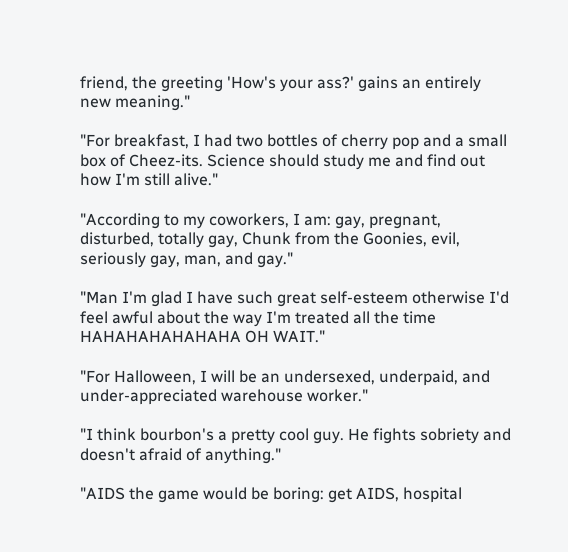friend, the greeting 'How's your ass?' gains an entirely new meaning."

"For breakfast, I had two bottles of cherry pop and a small box of Cheez-its. Science should study me and find out how I'm still alive."

"According to my coworkers, I am: gay, pregnant, disturbed, totally gay, Chunk from the Goonies, evil, seriously gay, man, and gay."

"Man I'm glad I have such great self-esteem otherwise I'd feel awful about the way I'm treated all the time HAHAHAHAHAHAHA OH WAIT."

"For Halloween, I will be an undersexed, underpaid, and under-appreciated warehouse worker."

"I think bourbon's a pretty cool guy. He fights sobriety and doesn't afraid of anything."

"AIDS the game would be boring: get AIDS, hospital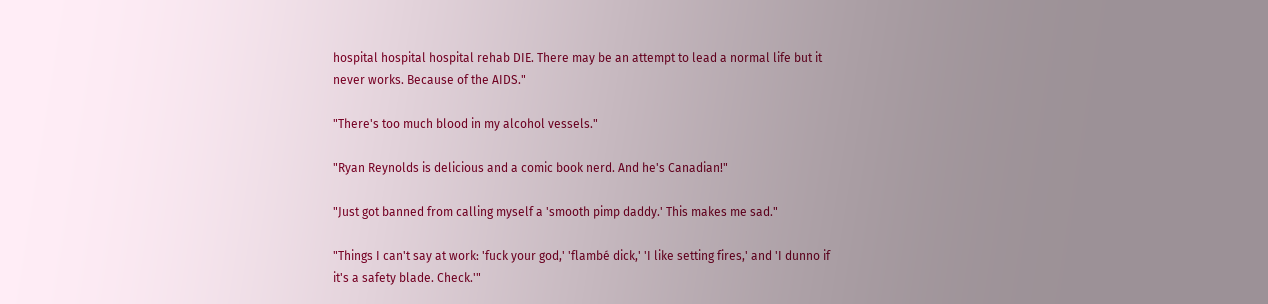hospital hospital hospital rehab DIE. There may be an attempt to lead a normal life but it never works. Because of the AIDS."

"There's too much blood in my alcohol vessels."

"Ryan Reynolds is delicious and a comic book nerd. And he's Canadian!"

"Just got banned from calling myself a 'smooth pimp daddy.' This makes me sad."

"Things I can't say at work: 'fuck your god,' 'flambé dick,' 'I like setting fires,' and 'I dunno if it's a safety blade. Check.'"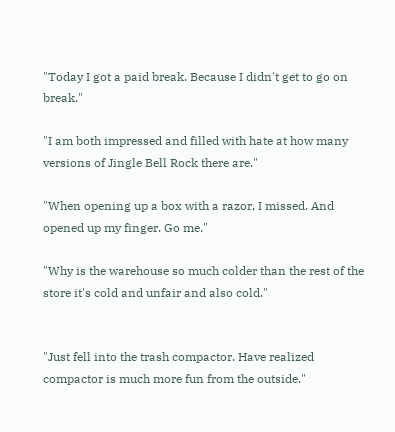"Today I got a paid break. Because I didn't get to go on break."

"I am both impressed and filled with hate at how many versions of Jingle Bell Rock there are."

"When opening up a box with a razor, I missed. And opened up my finger. Go me."

"Why is the warehouse so much colder than the rest of the store it's cold and unfair and also cold."


"Just fell into the trash compactor. Have realized compactor is much more fun from the outside."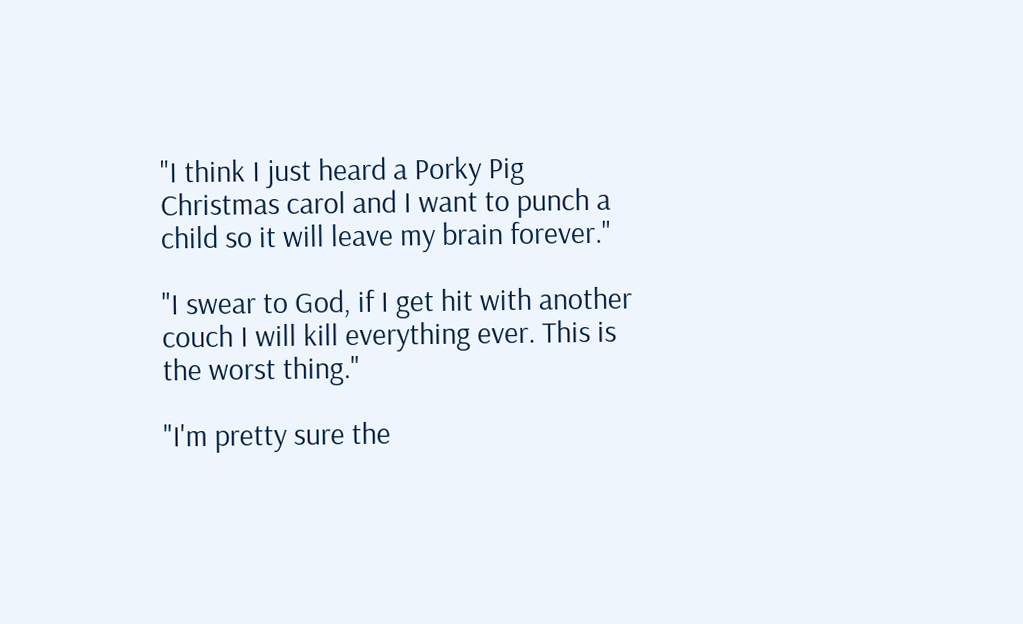"I think I just heard a Porky Pig Christmas carol and I want to punch a child so it will leave my brain forever."

"I swear to God, if I get hit with another couch I will kill everything ever. This is the worst thing."

"I'm pretty sure the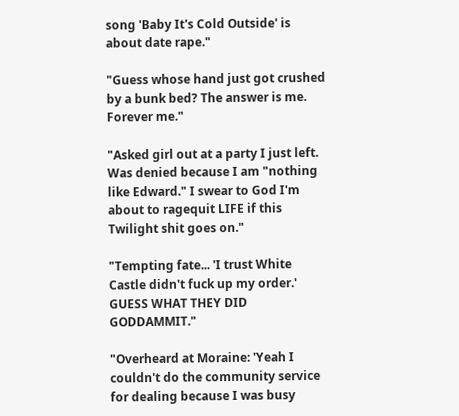song 'Baby It's Cold Outside' is about date rape."

"Guess whose hand just got crushed by a bunk bed? The answer is me. Forever me."

"Asked girl out at a party I just left. Was denied because I am "nothing like Edward." I swear to God I'm about to ragequit LIFE if this Twilight shit goes on."

"Tempting fate... 'I trust White Castle didn't fuck up my order.' GUESS WHAT THEY DID GODDAMMIT."

"Overheard at Moraine: 'Yeah I couldn't do the community service for dealing because I was busy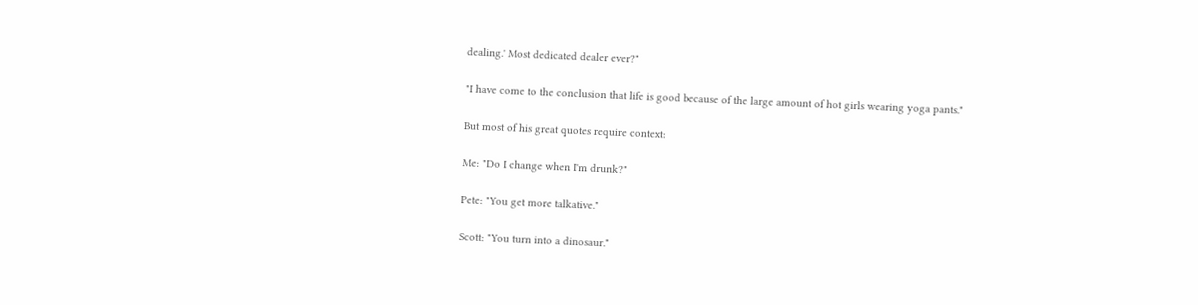dealing.' Most dedicated dealer ever?"

"I have come to the conclusion that life is good because of the large amount of hot girls wearing yoga pants."

But most of his great quotes require context:

Me: "Do I change when I'm drunk?"

Pete: "You get more talkative."

Scott: "You turn into a dinosaur."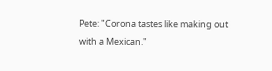Pete: "Corona tastes like making out with a Mexican."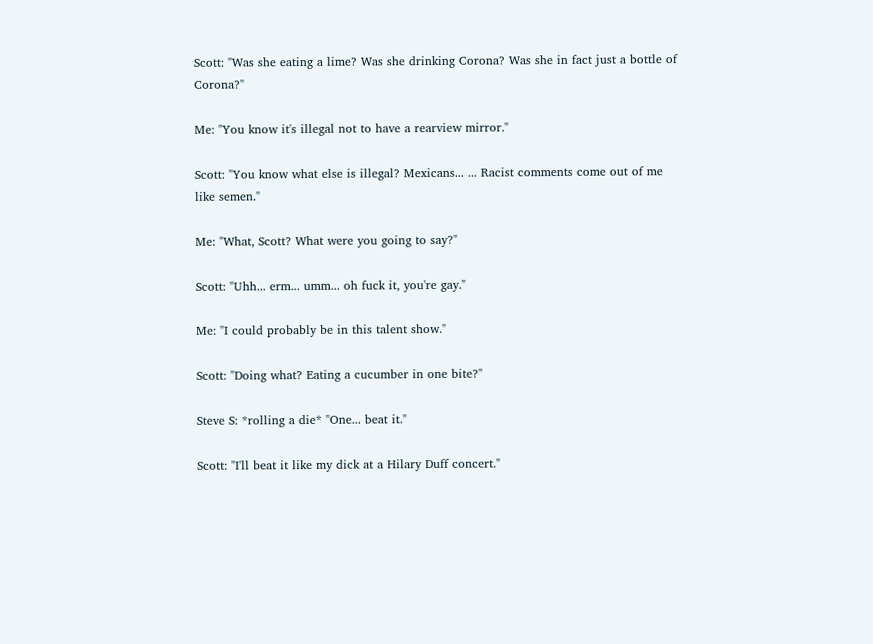Scott: "Was she eating a lime? Was she drinking Corona? Was she in fact just a bottle of Corona?"

Me: "You know it's illegal not to have a rearview mirror."

Scott: "You know what else is illegal? Mexicans... ... Racist comments come out of me like semen."

Me: "What, Scott? What were you going to say?"

Scott: "Uhh... erm... umm... oh fuck it, you're gay."

Me: "I could probably be in this talent show."

Scott: "Doing what? Eating a cucumber in one bite?"

Steve S: *rolling a die* "One... beat it."

Scott: "I'll beat it like my dick at a Hilary Duff concert."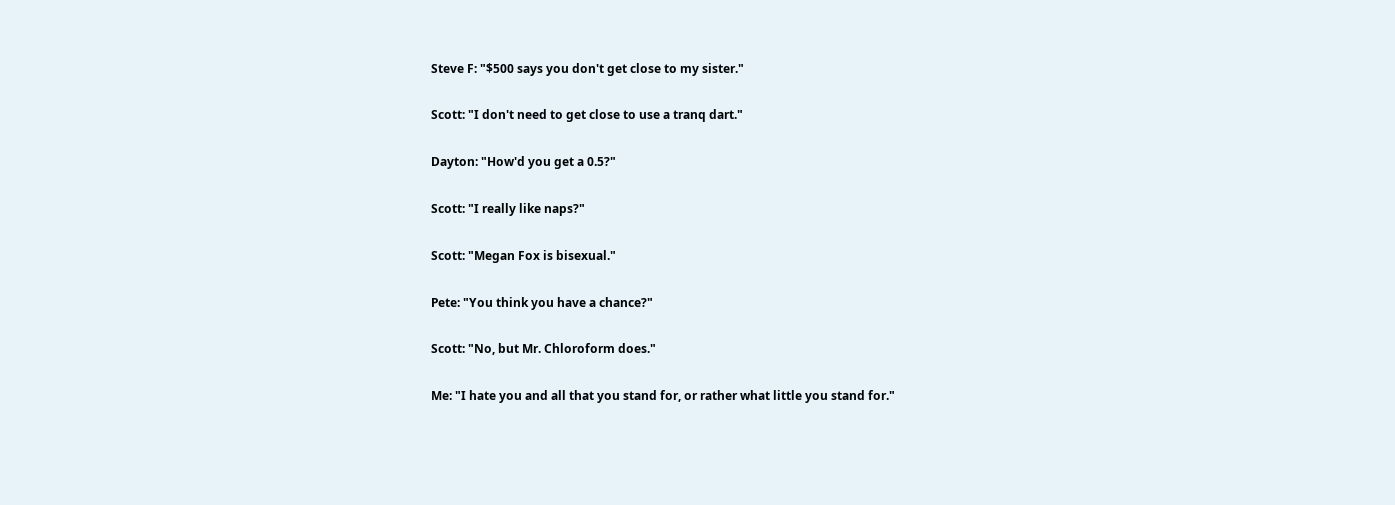Steve F: "$500 says you don't get close to my sister."

Scott: "I don't need to get close to use a tranq dart."

Dayton: "How'd you get a 0.5?"

Scott: "I really like naps?"

Scott: "Megan Fox is bisexual."

Pete: "You think you have a chance?"

Scott: "No, but Mr. Chloroform does."

Me: "I hate you and all that you stand for, or rather what little you stand for."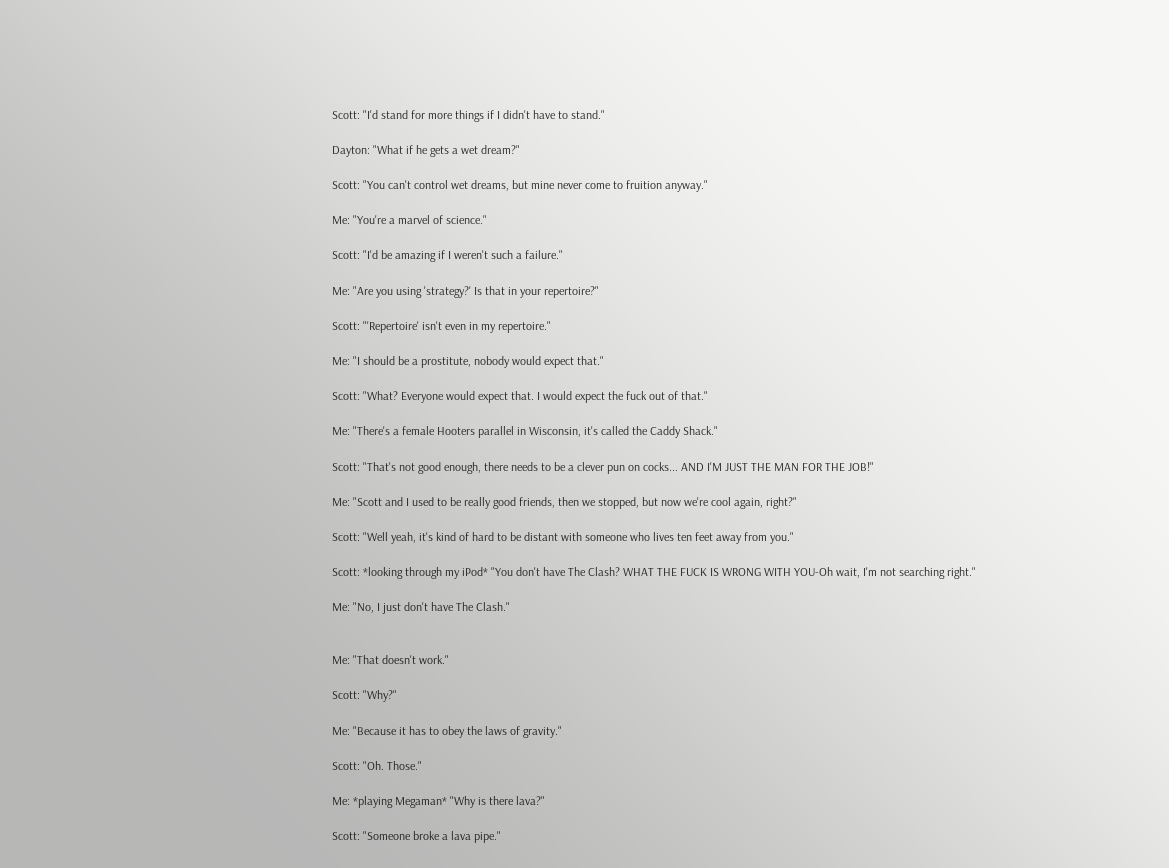Scott: "I'd stand for more things if I didn't have to stand."

Dayton: "What if he gets a wet dream?"

Scott: "You can't control wet dreams, but mine never come to fruition anyway."

Me: "You're a marvel of science."

Scott: "I'd be amazing if I weren't such a failure."

Me: "Are you using 'strategy?' Is that in your repertoire?"

Scott: "'Repertoire' isn't even in my repertoire."

Me: "I should be a prostitute, nobody would expect that."

Scott: "What? Everyone would expect that. I would expect the fuck out of that."

Me: "There's a female Hooters parallel in Wisconsin, it's called the Caddy Shack."

Scott: "That's not good enough, there needs to be a clever pun on cocks... AND I'M JUST THE MAN FOR THE JOB!"

Me: "Scott and I used to be really good friends, then we stopped, but now we're cool again, right?"

Scott: "Well yeah, it's kind of hard to be distant with someone who lives ten feet away from you."

Scott: *looking through my iPod* "You don't have The Clash? WHAT THE FUCK IS WRONG WITH YOU-Oh wait, I'm not searching right."

Me: "No, I just don't have The Clash."


Me: "That doesn't work."

Scott: "Why?"

Me: "Because it has to obey the laws of gravity."

Scott: "Oh. Those."

Me: *playing Megaman* "Why is there lava?"

Scott: "Someone broke a lava pipe."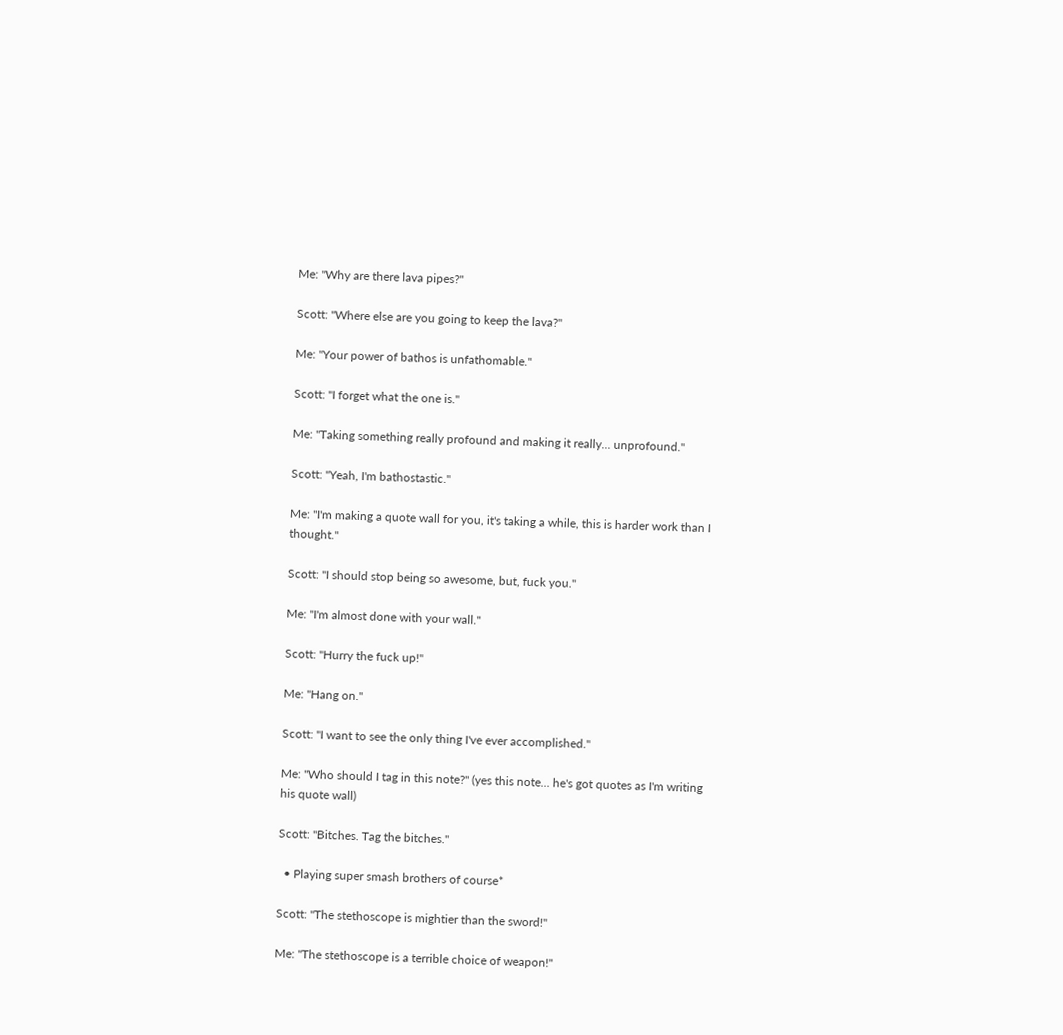Me: "Why are there lava pipes?"

Scott: "Where else are you going to keep the lava?"

Me: "Your power of bathos is unfathomable."

Scott: "I forget what the one is."

Me: "Taking something really profound and making it really... unprofound."

Scott: "Yeah, I'm bathostastic."

Me: "I'm making a quote wall for you, it's taking a while, this is harder work than I thought."

Scott: "I should stop being so awesome, but, fuck you."

Me: "I'm almost done with your wall."

Scott: "Hurry the fuck up!"

Me: "Hang on."

Scott: "I want to see the only thing I've ever accomplished."

Me: "Who should I tag in this note?" (yes this note... he's got quotes as I'm writing his quote wall)

Scott: "Bitches. Tag the bitches."

  • Playing super smash brothers of course*

Scott: "The stethoscope is mightier than the sword!"

Me: "The stethoscope is a terrible choice of weapon!"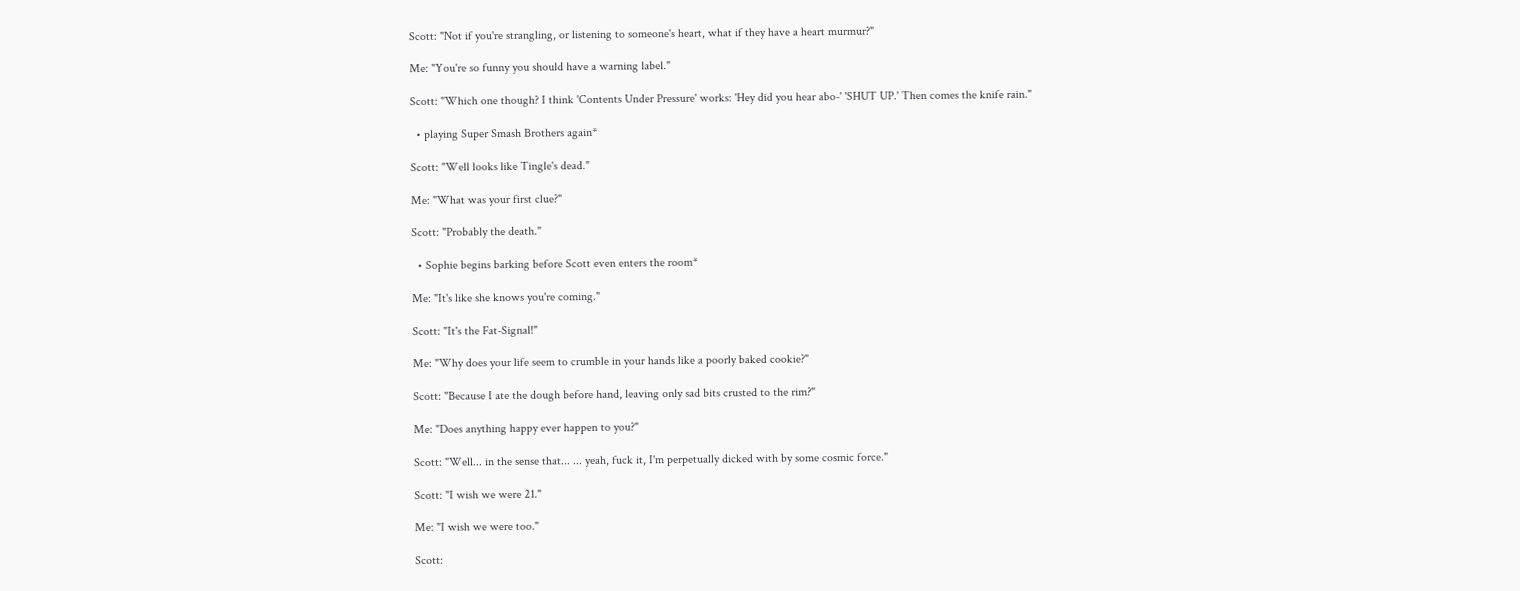Scott: "Not if you're strangling, or listening to someone's heart, what if they have a heart murmur?"

Me: "You're so funny you should have a warning label."

Scott: "Which one though? I think 'Contents Under Pressure' works: 'Hey did you hear abo-' 'SHUT UP.' Then comes the knife rain."

  • playing Super Smash Brothers again*

Scott: "Well looks like Tingle's dead."

Me: "What was your first clue?"

Scott: "Probably the death."

  • Sophie begins barking before Scott even enters the room*

Me: "It's like she knows you're coming."

Scott: "It's the Fat-Signal!"

Me: "Why does your life seem to crumble in your hands like a poorly baked cookie?"

Scott: "Because I ate the dough before hand, leaving only sad bits crusted to the rim?"

Me: "Does anything happy ever happen to you?"

Scott: "Well... in the sense that... ... yeah, fuck it, I'm perpetually dicked with by some cosmic force."

Scott: "I wish we were 21."

Me: "I wish we were too."

Scott: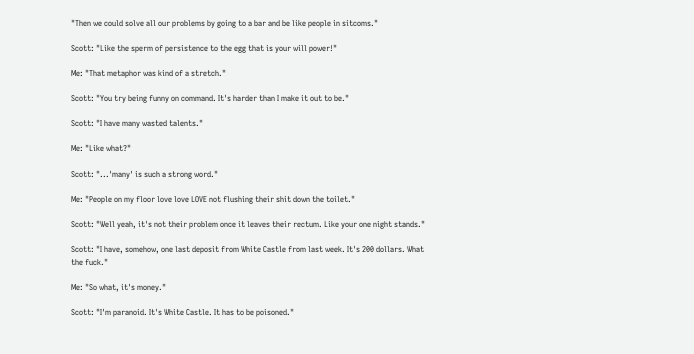"Then we could solve all our problems by going to a bar and be like people in sitcoms."

Scott: "Like the sperm of persistence to the egg that is your will power!"

Me: "That metaphor was kind of a stretch."

Scott: "You try being funny on command. It's harder than I make it out to be."

Scott: "I have many wasted talents."

Me: "Like what?"

Scott: "...'many' is such a strong word."

Me: "People on my floor love love LOVE not flushing their shit down the toilet."

Scott: "Well yeah, it's not their problem once it leaves their rectum. Like your one night stands."

Scott: "I have, somehow, one last deposit from White Castle from last week. It's 200 dollars. What the fuck."

Me: "So what, it's money."

Scott: "I'm paranoid. It's White Castle. It has to be poisoned."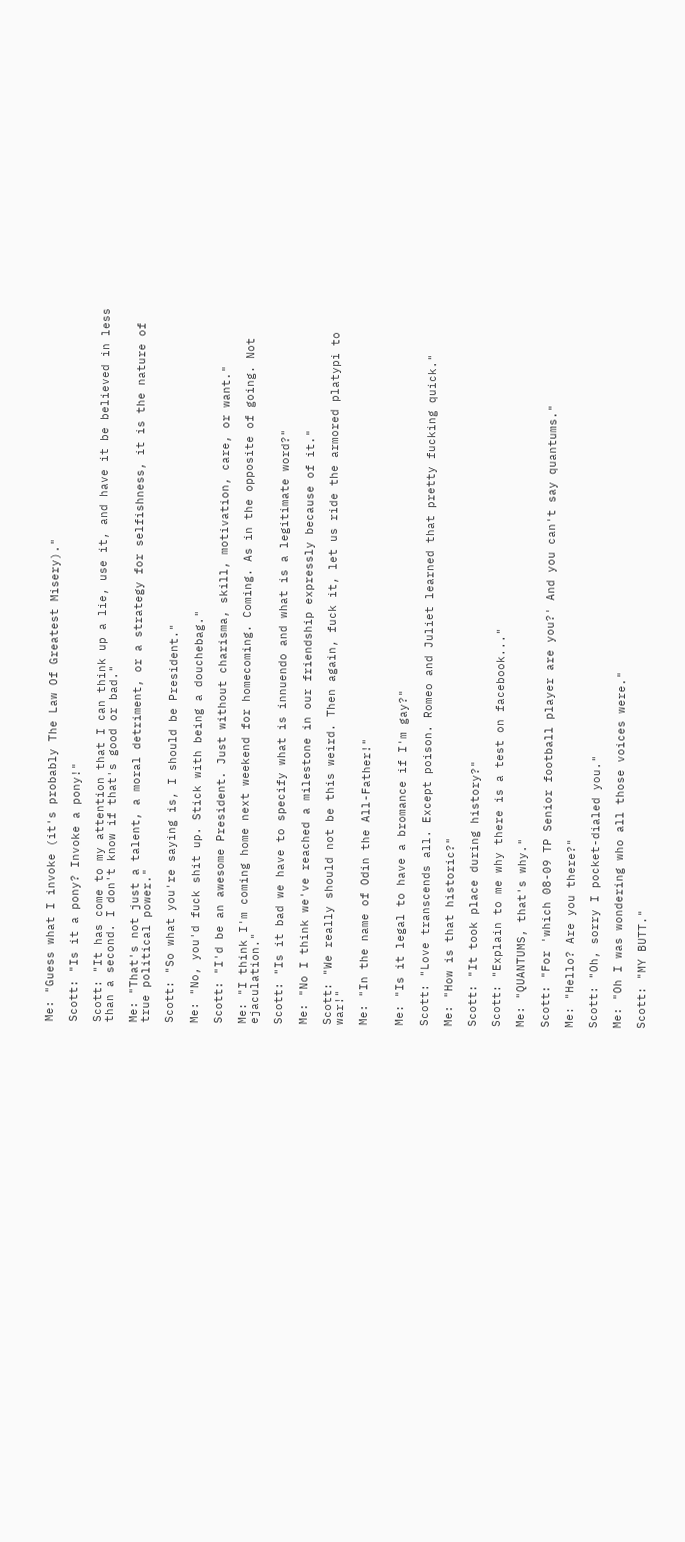Me: "Guess what I invoke (it's probably The Law Of Greatest Misery)."

Scott: "Is it a pony? Invoke a pony!"

Scott: "It has come to my attention that I can think up a lie, use it, and have it be believed in less than a second. I don't know if that's good or bad."

Me: "That's not just a talent, a moral detriment, or a strategy for selfishness, it is the nature of true political power."

Scott: "So what you're saying is, I should be President."

Me: "No, you'd fuck shit up. Stick with being a douchebag."

Scott: "I'd be an awesome President. Just without charisma, skill, motivation, care, or want."

Me: "I think I'm coming home next weekend for homecoming. Coming. As in the opposite of going. Not ejaculation."

Scott: "Is it bad we have to specify what is innuendo and what is a legitimate word?"

Me: "No I think we've reached a milestone in our friendship expressly because of it."

Scott: "We really should not be this weird. Then again, fuck it, let us ride the armored platypi to war!"

Me: "In the name of Odin the All-Father!"


Me: "Is it legal to have a bromance if I'm gay?"

Scott: "Love transcends all. Except poison. Romeo and Juliet learned that pretty fucking quick."

Me: "How is that historic?"

Scott: "It took place during history?"

Scott: "Explain to me why there is a test on facebook..."

Me: "QUANTUMS, that's why."

Scott: "For 'which 08-09 TP Senior football player are you?' And you can't say quantums."

Me: "Hello? Are you there?"

Scott: "Oh, sorry I pocket-dialed you."

Me: "Oh I was wondering who all those voices were."

Scott: "MY BUTT."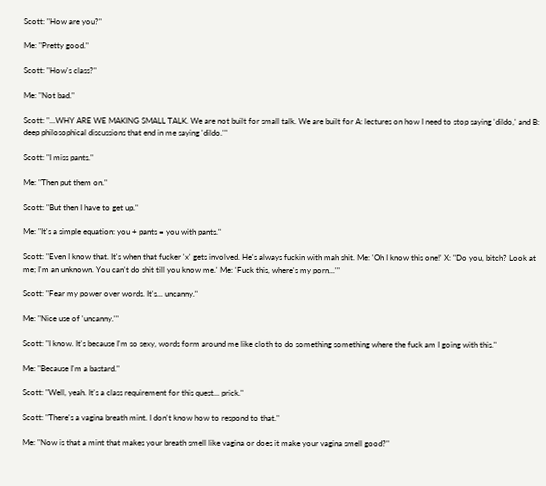Scott: "How are you?"

Me: "Pretty good."

Scott: "How's class?"

Me: "Not bad."

Scott: "...WHY ARE WE MAKING SMALL TALK. We are not built for small talk. We are built for A: lectures on how I need to stop saying 'dildo,' and B: deep philosophical discussions that end in me saying 'dildo.'"

Scott: "I miss pants."

Me: "Then put them on."

Scott: "But then I have to get up."

Me: "It's a simple equation: you + pants = you with pants."

Scott: "Even I know that. It's when that fucker 'x' gets involved. He's always fuckin with mah shit. Me: 'Oh I know this one!' X: "Do you, bitch? Look at me; I'm an unknown. You can't do shit till you know me.' Me: 'Fuck this, where's my porn...'"

Scott: "Fear my power over words. It's... uncanny."

Me: "Nice use of 'uncanny.'"

Scott: "I know. It's because I'm so sexy, words form around me like cloth to do something something where the fuck am I going with this."

Me: "Because I'm a bastard."

Scott: "Well, yeah. It's a class requirement for this quest... prick."

Scott: "There's a vagina breath mint. I don't know how to respond to that."

Me: "Now is that a mint that makes your breath smell like vagina or does it make your vagina smell good?"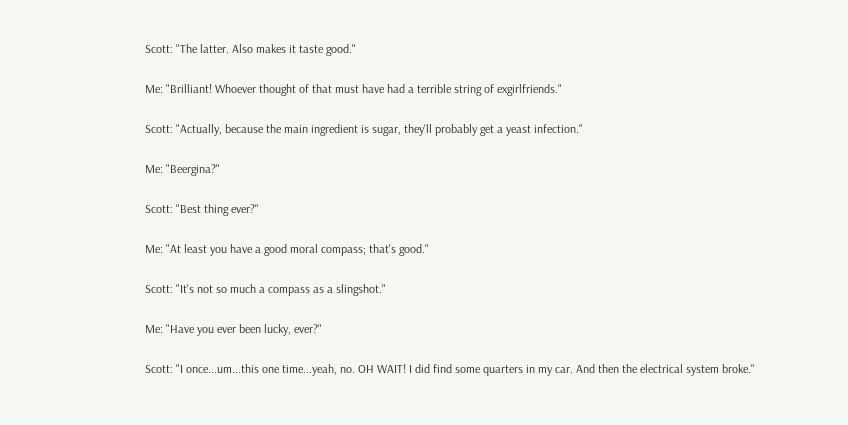Scott: "The latter. Also makes it taste good."

Me: "Brilliant! Whoever thought of that must have had a terrible string of exgirlfriends."

Scott: "Actually, because the main ingredient is sugar, they'll probably get a yeast infection."

Me: "Beergina?"

Scott: "Best thing ever?"

Me: "At least you have a good moral compass; that's good."

Scott: "It's not so much a compass as a slingshot."

Me: "Have you ever been lucky, ever?"

Scott: "I once...um...this one time...yeah, no. OH WAIT! I did find some quarters in my car. And then the electrical system broke."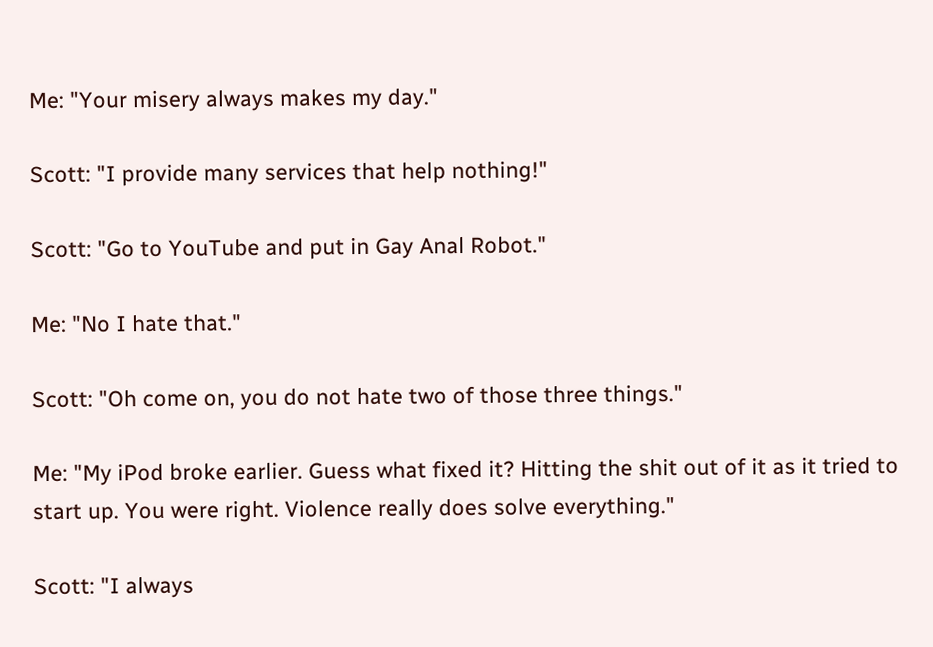Me: "Your misery always makes my day."

Scott: "I provide many services that help nothing!"

Scott: "Go to YouTube and put in Gay Anal Robot."

Me: "No I hate that."

Scott: "Oh come on, you do not hate two of those three things."

Me: "My iPod broke earlier. Guess what fixed it? Hitting the shit out of it as it tried to start up. You were right. Violence really does solve everything."

Scott: "I always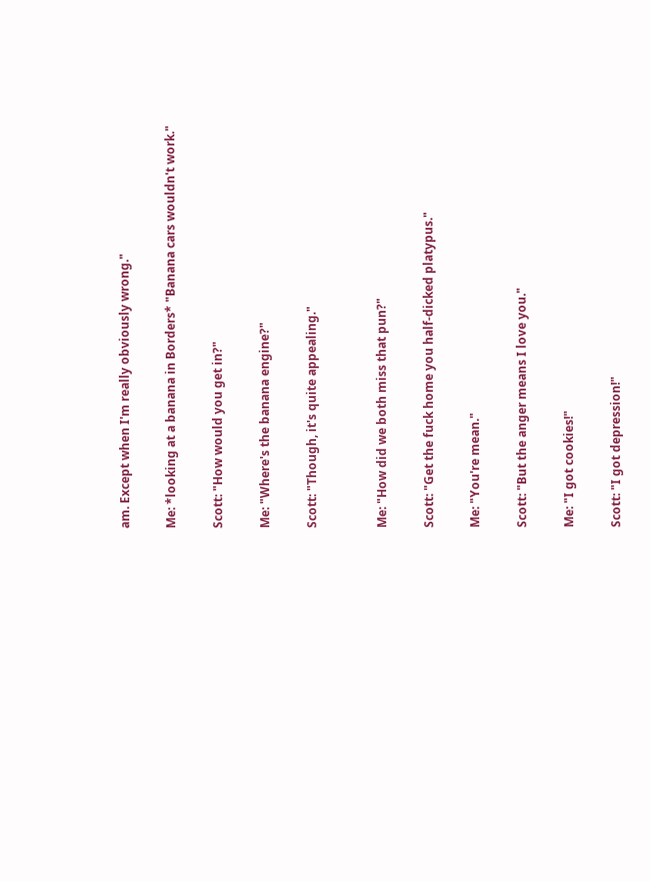am. Except when I'm really obviously wrong."

Me: *looking at a banana in Borders* "Banana cars wouldn't work."

Scott: "How would you get in?"

Me: "Where's the banana engine?"

Scott: "Though, it's quite appealing."


Me: "How did we both miss that pun?"

Scott: "Get the fuck home you half-dicked platypus."

Me: "You're mean."

Scott: "But the anger means I love you."

Me: "I got cookies!"

Scott: "I got depression!"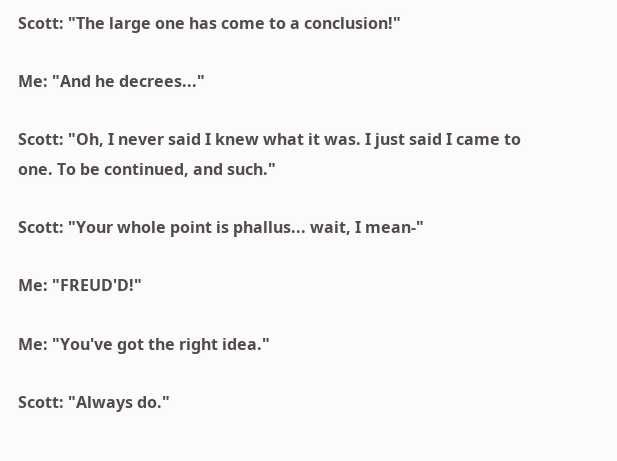Scott: "The large one has come to a conclusion!"

Me: "And he decrees..."

Scott: "Oh, I never said I knew what it was. I just said I came to one. To be continued, and such."

Scott: "Your whole point is phallus... wait, I mean-"

Me: "FREUD'D!"

Me: "You've got the right idea."

Scott: "Always do."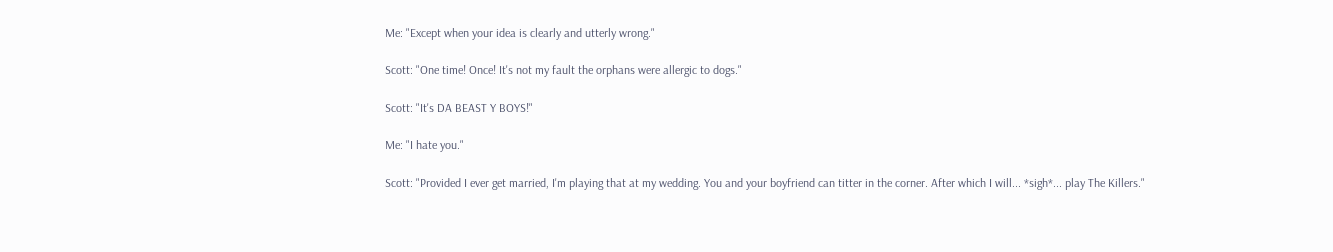Me: "Except when your idea is clearly and utterly wrong."

Scott: "One time! Once! It's not my fault the orphans were allergic to dogs."

Scott: "It's DA BEAST Y BOYS!"

Me: "I hate you."

Scott: "Provided I ever get married, I'm playing that at my wedding. You and your boyfriend can titter in the corner. After which I will... *sigh*... play The Killers."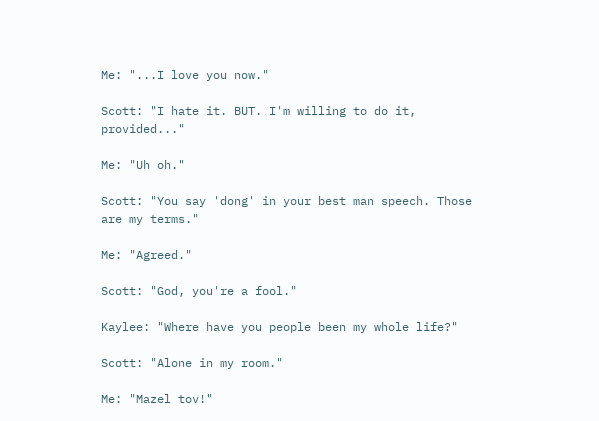Me: "...I love you now."

Scott: "I hate it. BUT. I'm willing to do it, provided..."

Me: "Uh oh."

Scott: "You say 'dong' in your best man speech. Those are my terms."

Me: "Agreed."

Scott: "God, you're a fool."

Kaylee: "Where have you people been my whole life?"

Scott: "Alone in my room."

Me: "Mazel tov!"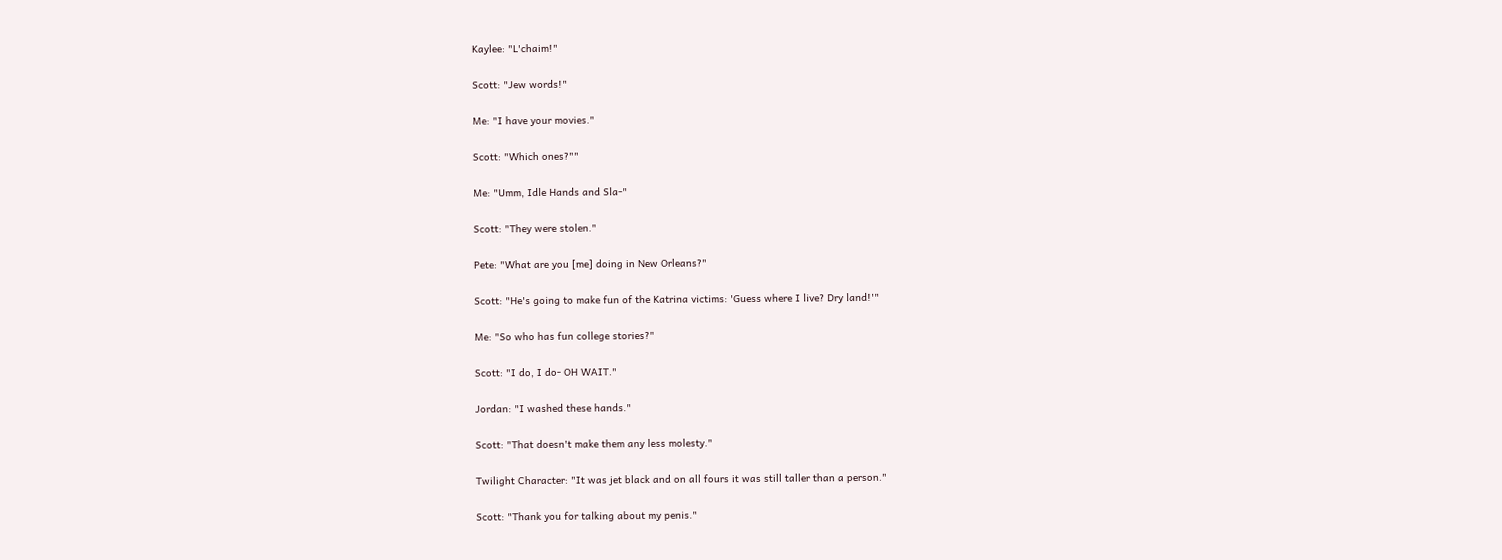Kaylee: "L'chaim!"

Scott: "Jew words!"

Me: "I have your movies."

Scott: "Which ones?""

Me: "Umm, Idle Hands and Sla-"

Scott: "They were stolen."

Pete: "What are you [me] doing in New Orleans?"

Scott: "He's going to make fun of the Katrina victims: 'Guess where I live? Dry land!'"

Me: "So who has fun college stories?"

Scott: "I do, I do- OH WAIT."

Jordan: "I washed these hands."

Scott: "That doesn't make them any less molesty."

Twilight Character: "It was jet black and on all fours it was still taller than a person."

Scott: "Thank you for talking about my penis."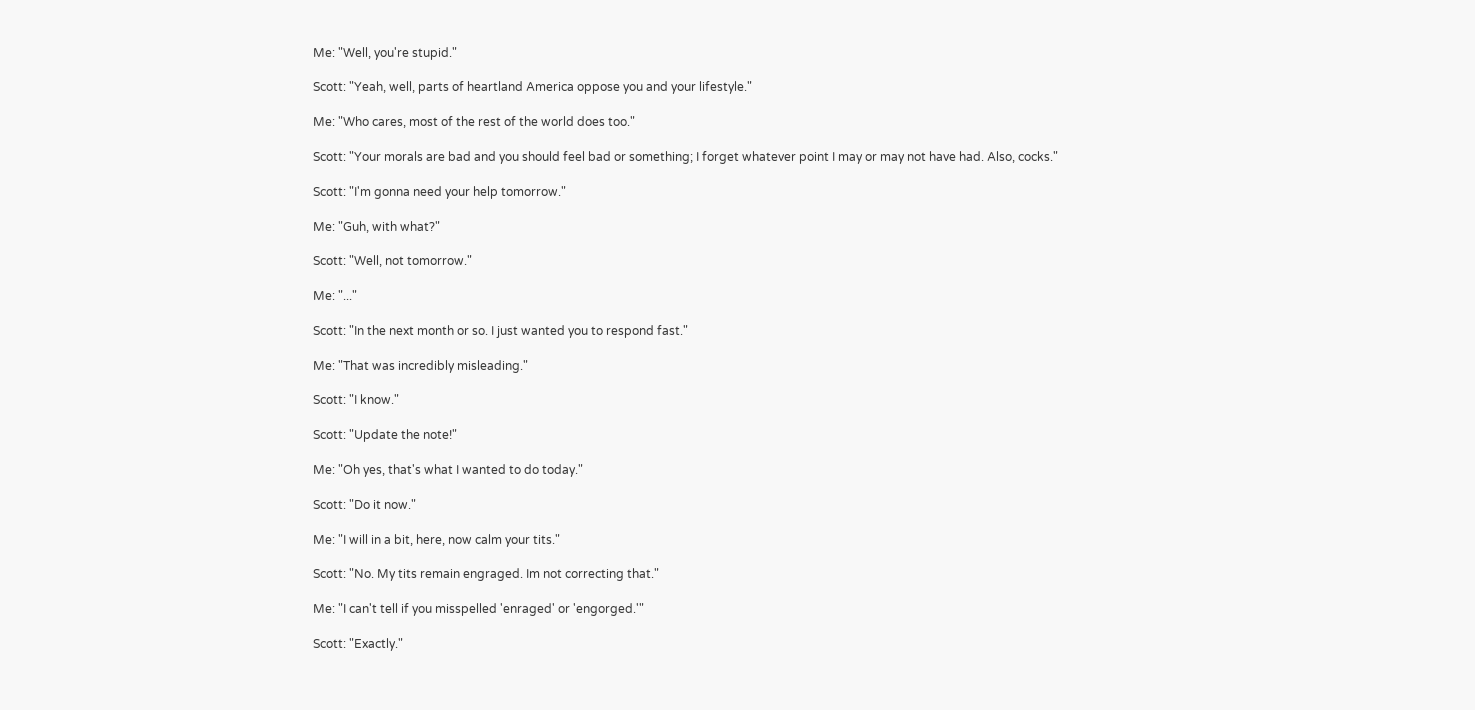Me: "Well, you're stupid."

Scott: "Yeah, well, parts of heartland America oppose you and your lifestyle."

Me: "Who cares, most of the rest of the world does too."

Scott: "Your morals are bad and you should feel bad or something; I forget whatever point I may or may not have had. Also, cocks."

Scott: "I'm gonna need your help tomorrow."

Me: "Guh, with what?"

Scott: "Well, not tomorrow."

Me: "..."

Scott: "In the next month or so. I just wanted you to respond fast."

Me: "That was incredibly misleading."

Scott: "I know."

Scott: "Update the note!"

Me: "Oh yes, that's what I wanted to do today."

Scott: "Do it now."

Me: "I will in a bit, here, now calm your tits."

Scott: "No. My tits remain engraged. Im not correcting that."

Me: "I can't tell if you misspelled 'enraged' or 'engorged.'"

Scott: "Exactly."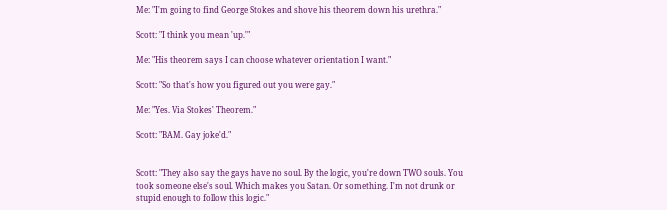Me: "I'm going to find George Stokes and shove his theorem down his urethra."

Scott: "I think you mean 'up.'"

Me: "His theorem says I can choose whatever orientation I want."

Scott: "So that's how you figured out you were gay."

Me: "Yes. Via Stokes' Theorem."

Scott: "BAM. Gay joke'd."


Scott: "They also say the gays have no soul. By the logic, you're down TWO souls. You took someone else's soul. Which makes you Satan. Or something. I'm not drunk or stupid enough to follow this logic."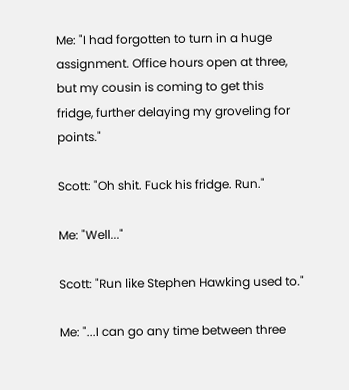Me: "I had forgotten to turn in a huge assignment. Office hours open at three, but my cousin is coming to get this fridge, further delaying my groveling for points."

Scott: "Oh shit. Fuck his fridge. Run."

Me: "Well..."

Scott: "Run like Stephen Hawking used to."

Me: "...I can go any time between three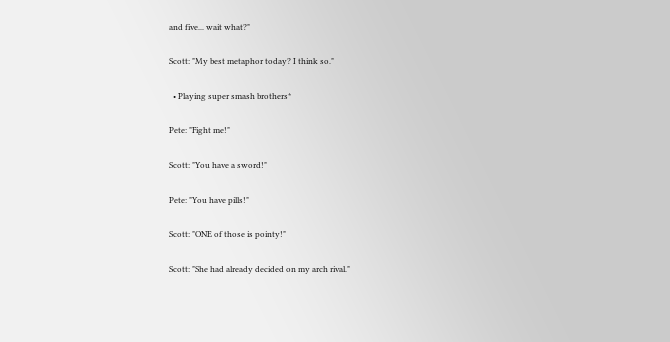and five... wait what?"

Scott: "My best metaphor today? I think so."

  • Playing super smash brothers*

Pete: "Fight me!"

Scott: "You have a sword!"

Pete: "You have pills!"

Scott: "ONE of those is pointy!"

Scott: "She had already decided on my arch rival."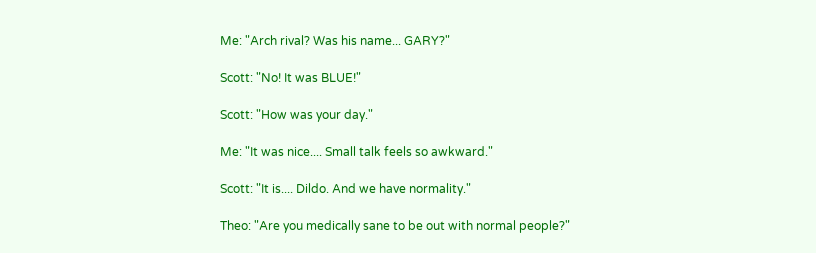Me: "Arch rival? Was his name... GARY?"

Scott: "No! It was BLUE!"

Scott: "How was your day."

Me: "It was nice.... Small talk feels so awkward."

Scott: "It is.... Dildo. And we have normality."

Theo: "Are you medically sane to be out with normal people?"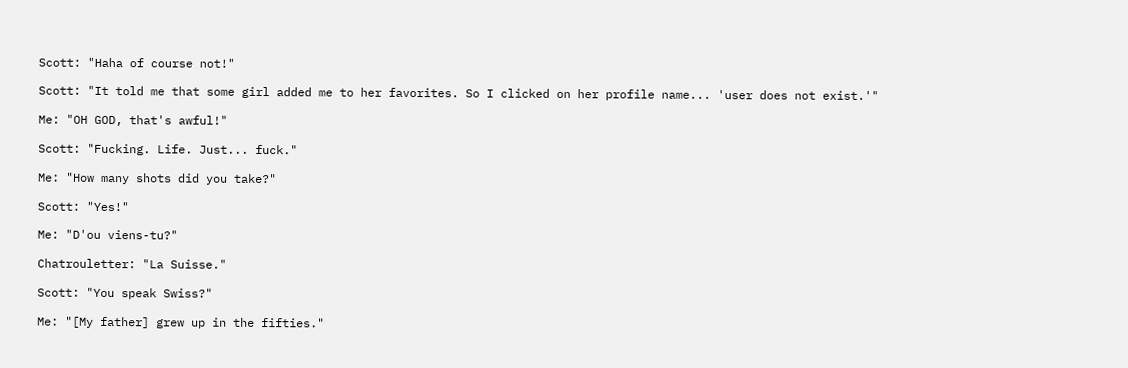Scott: "Haha of course not!"

Scott: "It told me that some girl added me to her favorites. So I clicked on her profile name... 'user does not exist.'"

Me: "OH GOD, that's awful!"

Scott: "Fucking. Life. Just... fuck."

Me: "How many shots did you take?"

Scott: "Yes!"

Me: "D'ou viens-tu?"

Chatrouletter: "La Suisse."

Scott: "You speak Swiss?"

Me: "[My father] grew up in the fifties."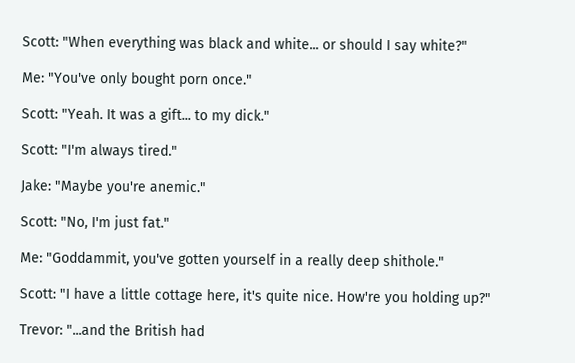Scott: "When everything was black and white... or should I say white?"

Me: "You've only bought porn once."

Scott: "Yeah. It was a gift... to my dick."

Scott: "I'm always tired."

Jake: "Maybe you're anemic."

Scott: "No, I'm just fat."

Me: "Goddammit, you've gotten yourself in a really deep shithole."

Scott: "I have a little cottage here, it's quite nice. How're you holding up?"

Trevor: "...and the British had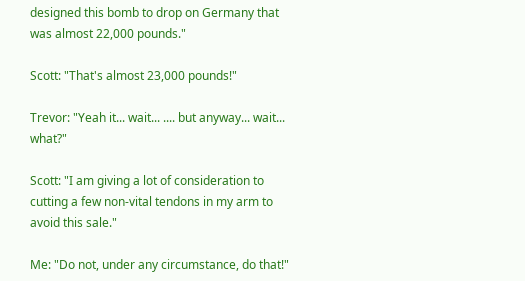designed this bomb to drop on Germany that was almost 22,000 pounds."

Scott: "That's almost 23,000 pounds!"

Trevor: "Yeah it... wait... .... but anyway... wait... what?"

Scott: "I am giving a lot of consideration to cutting a few non-vital tendons in my arm to avoid this sale."

Me: "Do not, under any circumstance, do that!"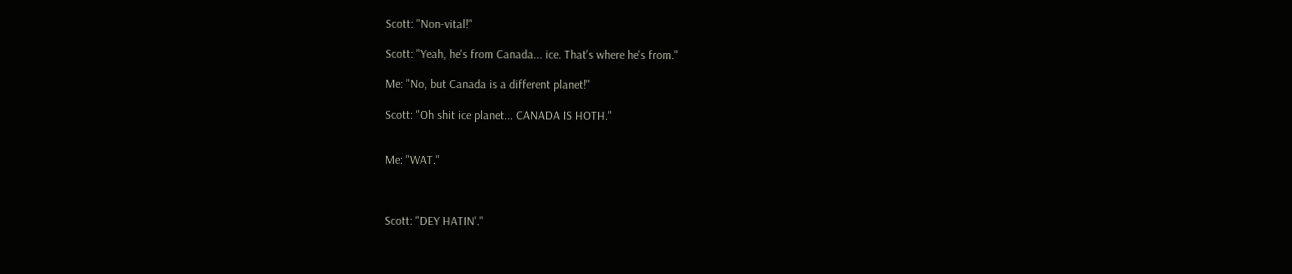Scott: "Non-vital!"

Scott: "Yeah, he's from Canada... ice. That's where he's from."

Me: "No, but Canada is a different planet!"

Scott: "Oh shit ice planet... CANADA IS HOTH."


Me: "WAT."



Scott: "DEY HATIN'."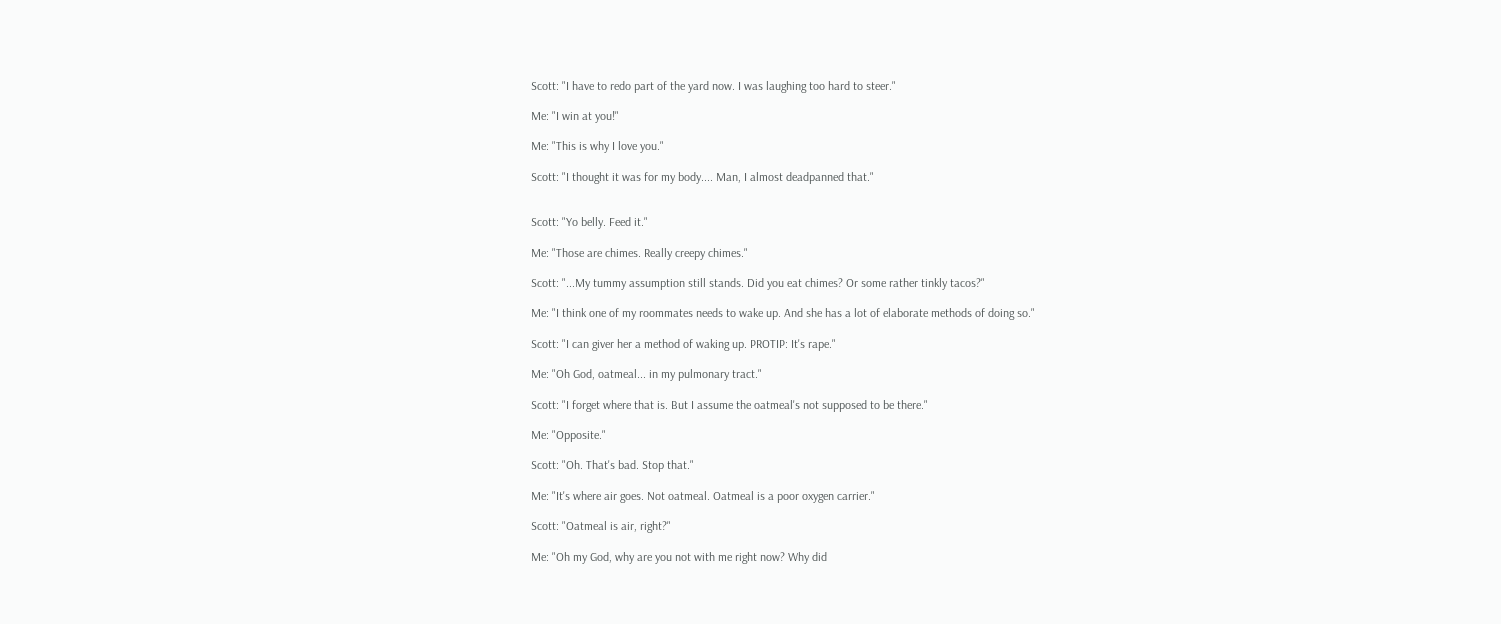Scott: "I have to redo part of the yard now. I was laughing too hard to steer."

Me: "I win at you!"

Me: "This is why I love you."

Scott: "I thought it was for my body.... Man, I almost deadpanned that."


Scott: "Yo belly. Feed it."

Me: "Those are chimes. Really creepy chimes."

Scott: "...My tummy assumption still stands. Did you eat chimes? Or some rather tinkly tacos?"

Me: "I think one of my roommates needs to wake up. And she has a lot of elaborate methods of doing so."

Scott: "I can giver her a method of waking up. PROTIP: It's rape."

Me: "Oh God, oatmeal... in my pulmonary tract."

Scott: "I forget where that is. But I assume the oatmeal's not supposed to be there."

Me: "Opposite."

Scott: "Oh. That's bad. Stop that."

Me: "It's where air goes. Not oatmeal. Oatmeal is a poor oxygen carrier."

Scott: "Oatmeal is air, right?"

Me: "Oh my God, why are you not with me right now? Why did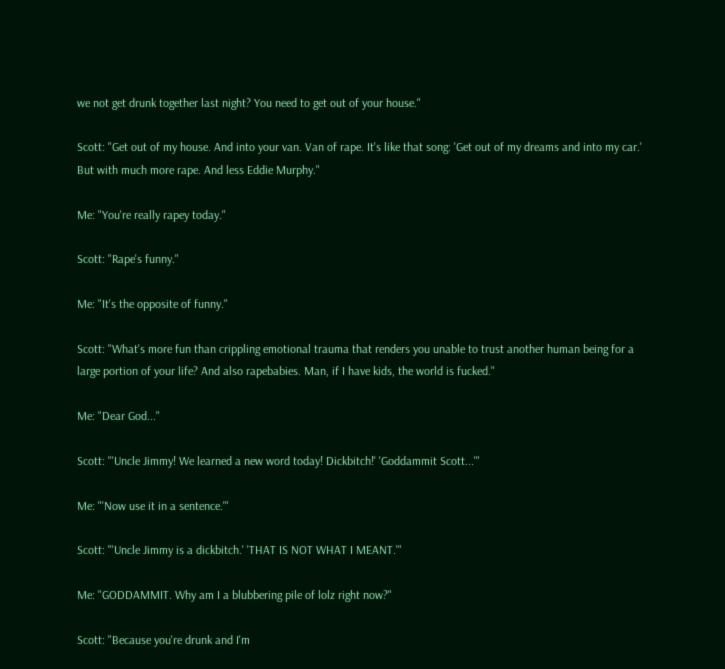we not get drunk together last night? You need to get out of your house."

Scott: "Get out of my house. And into your van. Van of rape. It's like that song: 'Get out of my dreams and into my car.' But with much more rape. And less Eddie Murphy."

Me: "You're really rapey today."

Scott: "Rape's funny."

Me: "It's the opposite of funny."

Scott: "What's more fun than crippling emotional trauma that renders you unable to trust another human being for a large portion of your life? And also rapebabies. Man, if I have kids, the world is fucked."

Me: "Dear God..."

Scott: "'Uncle Jimmy! We learned a new word today! Dickbitch!' 'Goddammit Scott...'"

Me: "'Now use it in a sentence.'"

Scott: "'Uncle Jimmy is a dickbitch.' 'THAT IS NOT WHAT I MEANT.'"

Me: "GODDAMMIT. Why am I a blubbering pile of lolz right now?"

Scott: "Because you're drunk and I'm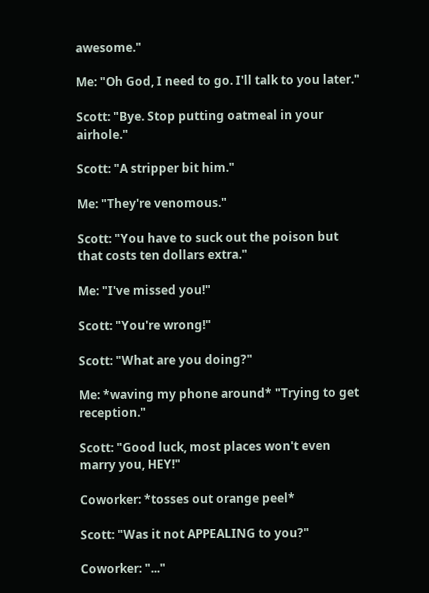awesome."

Me: "Oh God, I need to go. I'll talk to you later."

Scott: "Bye. Stop putting oatmeal in your airhole."

Scott: "A stripper bit him."

Me: "They're venomous."

Scott: "You have to suck out the poison but that costs ten dollars extra."

Me: "I've missed you!"

Scott: "You're wrong!"

Scott: "What are you doing?"

Me: *waving my phone around* "Trying to get reception."

Scott: "Good luck, most places won't even marry you, HEY!"

Coworker: *tosses out orange peel*

Scott: "Was it not APPEALING to you?"

Coworker: "..."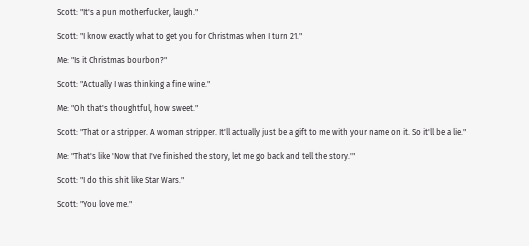Scott: "It's a pun motherfucker, laugh."

Scott: "I know exactly what to get you for Christmas when I turn 21."

Me: "Is it Christmas bourbon?"

Scott: "Actually I was thinking a fine wine."

Me: "Oh that's thoughtful, how sweet."

Scott: "That or a stripper. A woman stripper. It'll actually just be a gift to me with your name on it. So it'll be a lie."

Me: "That's like 'Now that I've finished the story, let me go back and tell the story.'"

Scott: "I do this shit like Star Wars."

Scott: "You love me."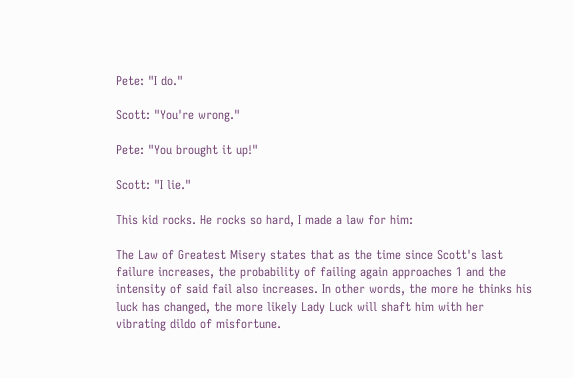Pete: "I do."

Scott: "You're wrong."

Pete: "You brought it up!"

Scott: "I lie."

This kid rocks. He rocks so hard, I made a law for him:

The Law of Greatest Misery states that as the time since Scott's last failure increases, the probability of failing again approaches 1 and the intensity of said fail also increases. In other words, the more he thinks his luck has changed, the more likely Lady Luck will shaft him with her vibrating dildo of misfortune.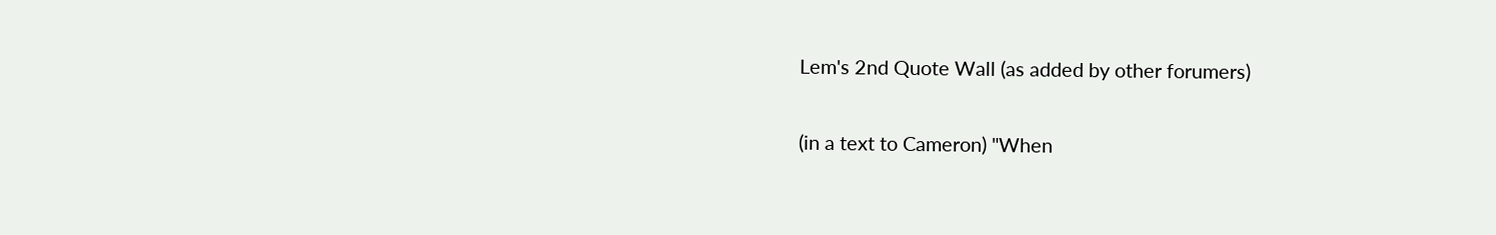Lem's 2nd Quote Wall (as added by other forumers)

(in a text to Cameron) "When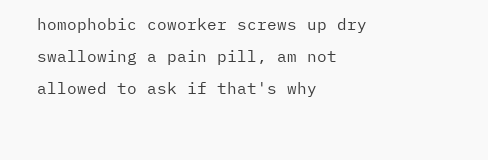homophobic coworker screws up dry swallowing a pain pill, am not allowed to ask if that's why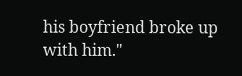his boyfriend broke up with him."